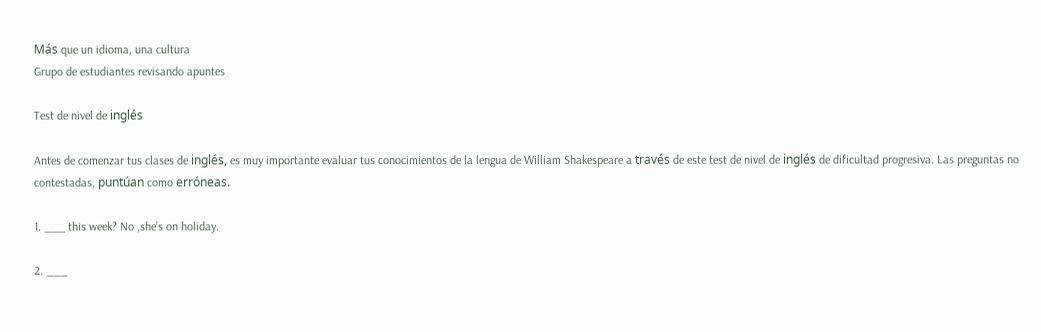Más que un idioma, una cultura
Grupo de estudiantes revisando apuntes

Test de nivel de inglés

Antes de comenzar tus clases de inglés, es muy importante evaluar tus conocimientos de la lengua de William Shakespeare a través de este test de nivel de inglés de dificultad progresiva. Las preguntas no contestadas, puntúan como erróneas.

1. ___ this week? No ,she’s on holiday.

2. ___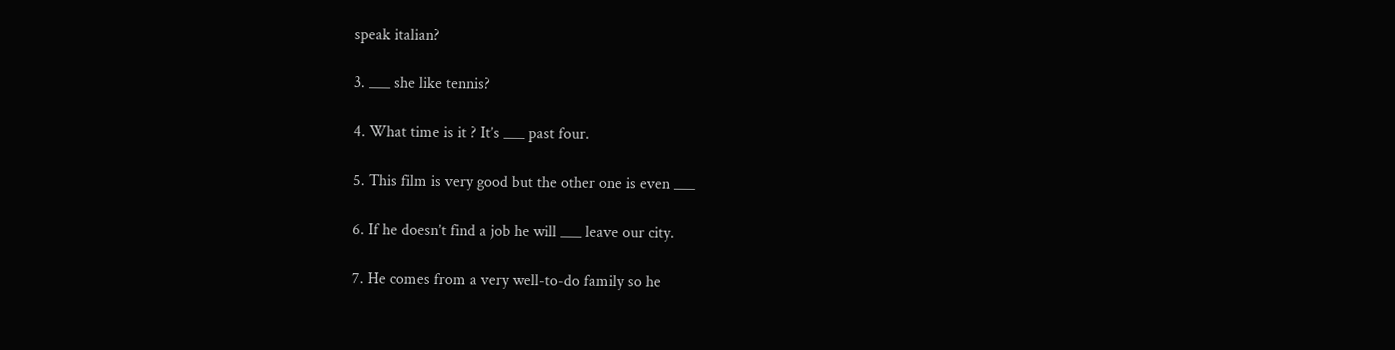speak italian?

3. ___ she like tennis?

4. What time is it ? It’s ___ past four.

5. This film is very good but the other one is even ___

6. If he doesn’t find a job he will ___ leave our city.

7. He comes from a very well-to-do family so he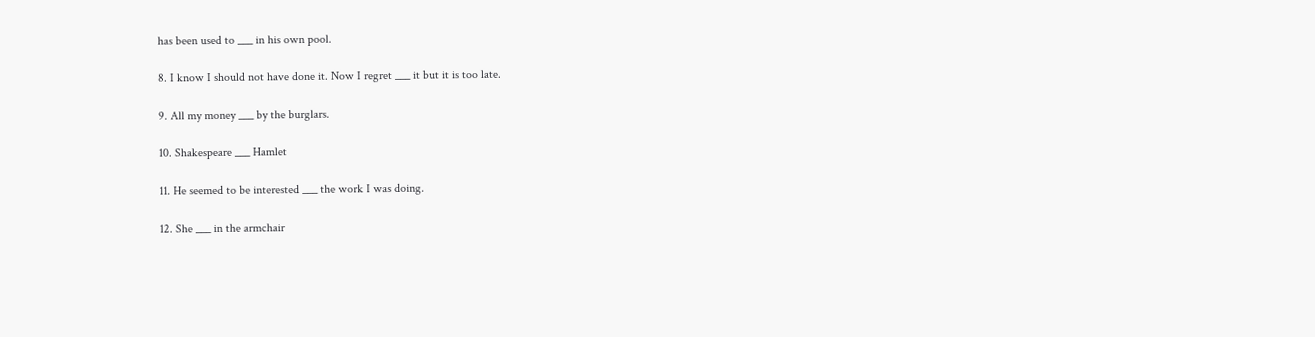has been used to ___ in his own pool.

8. I know I should not have done it. Now I regret ___ it but it is too late.

9. All my money ___ by the burglars.

10. Shakespeare ___ Hamlet

11. He seemed to be interested ___ the work I was doing.

12. She ___ in the armchair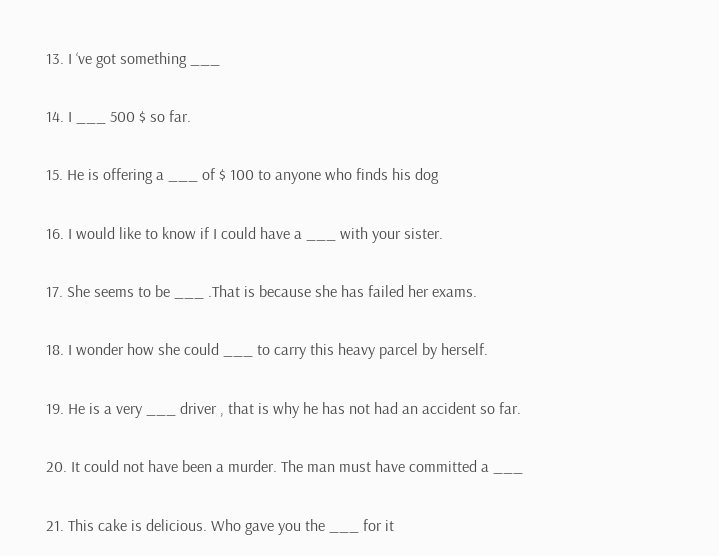13. I ‘ve got something ___

14. I ___ 500 $ so far.

15. He is offering a ___ of $ 100 to anyone who finds his dog

16. I would like to know if I could have a ___ with your sister.

17. She seems to be ___ .That is because she has failed her exams.

18. I wonder how she could ___ to carry this heavy parcel by herself.

19. He is a very ___ driver , that is why he has not had an accident so far.

20. It could not have been a murder. The man must have committed a ___

21. This cake is delicious. Who gave you the ___ for it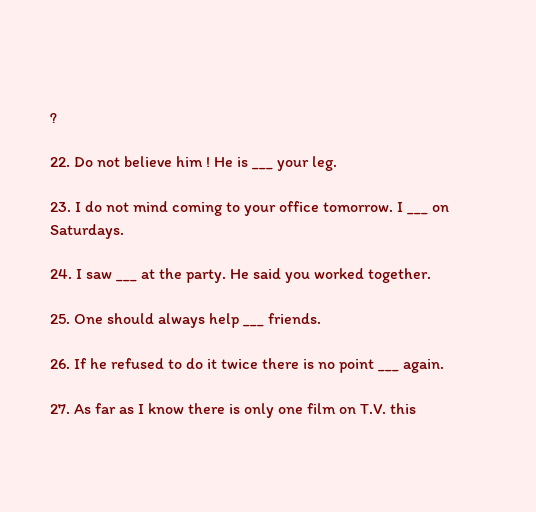?

22. Do not believe him ! He is ___ your leg.

23. I do not mind coming to your office tomorrow. I ___ on Saturdays.

24. I saw ___ at the party. He said you worked together.

25. One should always help ___ friends.

26. If he refused to do it twice there is no point ___ again.

27. As far as I know there is only one film on T.V. this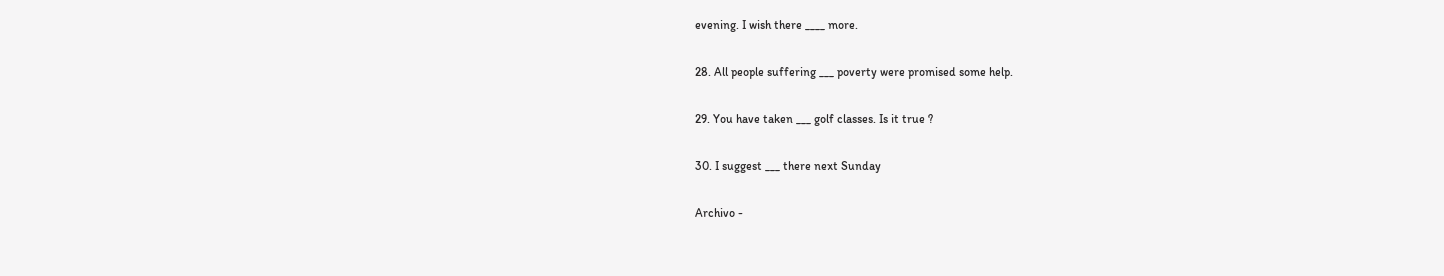evening. I wish there ____ more.

28. All people suffering ___ poverty were promised some help.

29. You have taken ___ golf classes. Is it true ?

30. I suggest ___ there next Sunday

Archivo -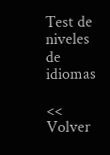Test de niveles de idiomas

<< Volver